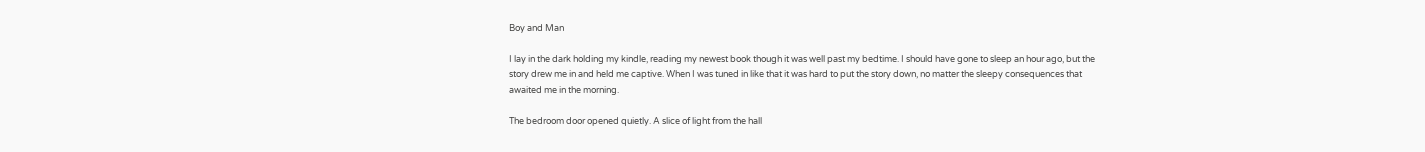Boy and Man

I lay in the dark holding my kindle, reading my newest book though it was well past my bedtime. I should have gone to sleep an hour ago, but the story drew me in and held me captive. When I was tuned in like that it was hard to put the story down, no matter the sleepy consequences that awaited me in the morning.

The bedroom door opened quietly. A slice of light from the hall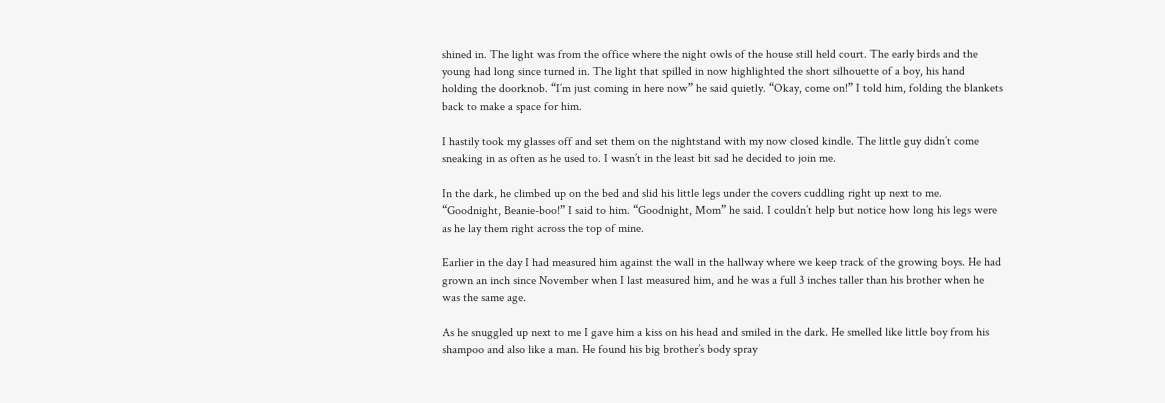shined in. The light was from the office where the night owls of the house still held court. The early birds and the young had long since turned in. The light that spilled in now highlighted the short silhouette of a boy, his hand holding the doorknob. “I’m just coming in here now” he said quietly. “Okay, come on!” I told him, folding the blankets back to make a space for him.

I hastily took my glasses off and set them on the nightstand with my now closed kindle. The little guy didn’t come sneaking in as often as he used to. I wasn’t in the least bit sad he decided to join me.

In the dark, he climbed up on the bed and slid his little legs under the covers cuddling right up next to me. “Goodnight, Beanie-boo!” I said to him. “Goodnight, Mom” he said. I couldn’t help but notice how long his legs were as he lay them right across the top of mine.

Earlier in the day I had measured him against the wall in the hallway where we keep track of the growing boys. He had grown an inch since November when I last measured him, and he was a full 3 inches taller than his brother when he was the same age.

As he snuggled up next to me I gave him a kiss on his head and smiled in the dark. He smelled like little boy from his shampoo and also like a man. He found his big brother’s body spray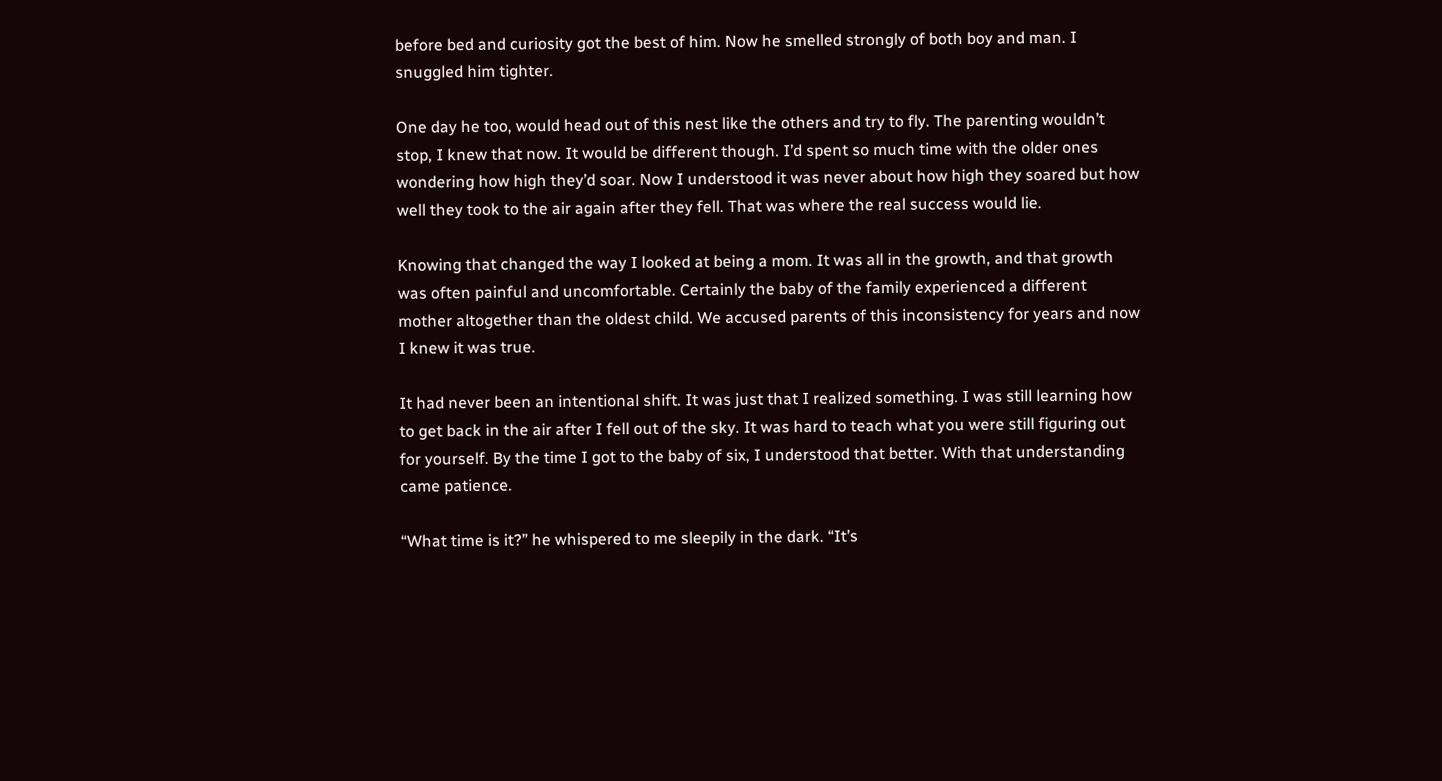before bed and curiosity got the best of him. Now he smelled strongly of both boy and man. I snuggled him tighter.

One day he too, would head out of this nest like the others and try to fly. The parenting wouldn’t stop, I knew that now. It would be different though. I’d spent so much time with the older ones wondering how high they’d soar. Now I understood it was never about how high they soared but how well they took to the air again after they fell. That was where the real success would lie.

Knowing that changed the way I looked at being a mom. It was all in the growth, and that growth was often painful and uncomfortable. Certainly the baby of the family experienced a different mother altogether than the oldest child. We accused parents of this inconsistency for years and now I knew it was true.

It had never been an intentional shift. It was just that I realized something. I was still learning how to get back in the air after I fell out of the sky. It was hard to teach what you were still figuring out for yourself. By the time I got to the baby of six, I understood that better. With that understanding came patience.

“What time is it?” he whispered to me sleepily in the dark. “It’s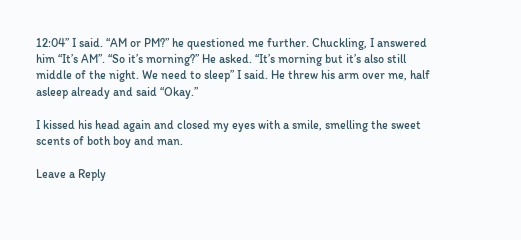12:04” I said. “AM or PM?” he questioned me further. Chuckling, I answered him “It’s AM”. “So it’s morning?” He asked. “It’s morning but it’s also still middle of the night. We need to sleep” I said. He threw his arm over me, half asleep already and said “Okay.”

I kissed his head again and closed my eyes with a smile, smelling the sweet scents of both boy and man.

Leave a Reply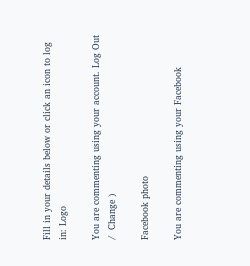Fill in your details below or click an icon to log in: Logo

You are commenting using your account. Log Out /  Change )

Facebook photo

You are commenting using your Facebook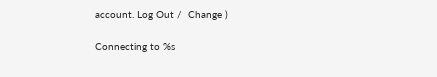account. Log Out /  Change )

Connecting to %s